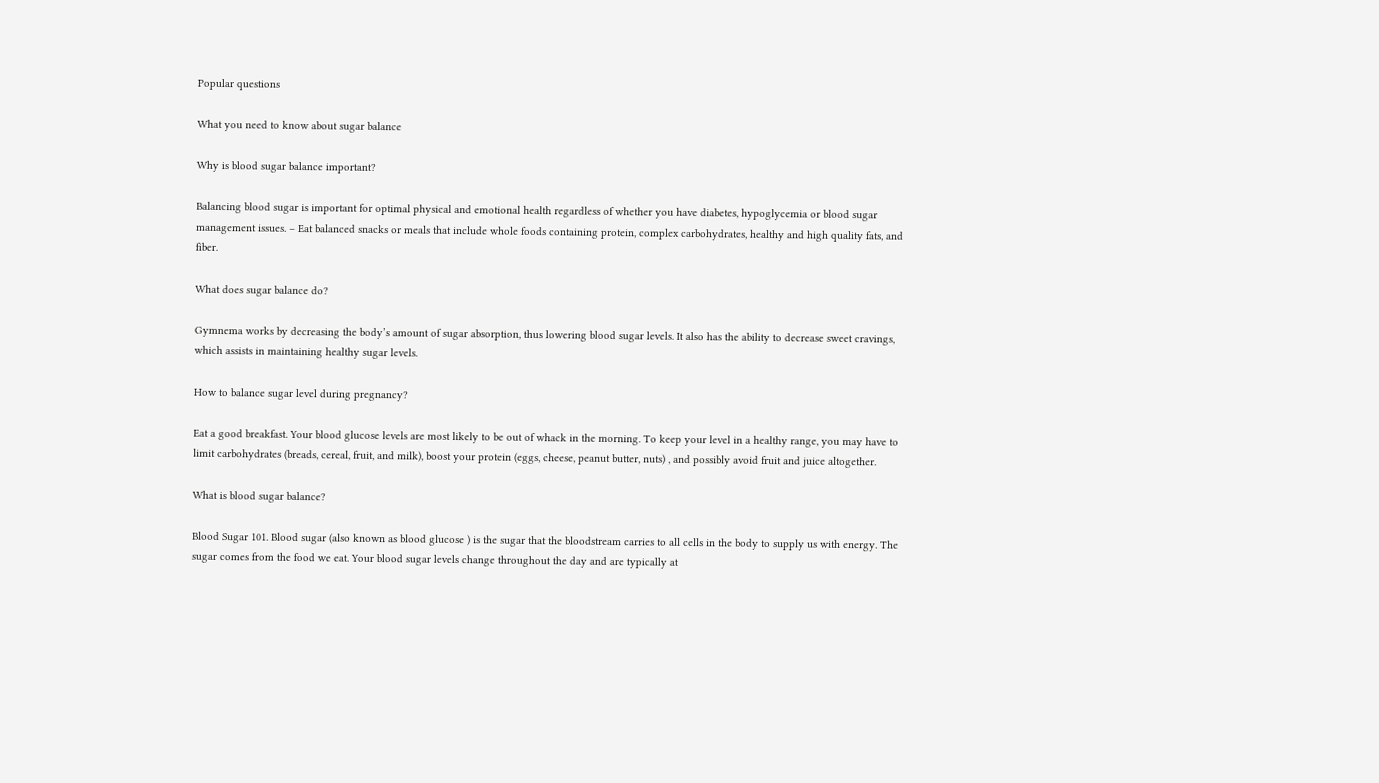Popular questions

What you need to know about sugar balance

Why is blood sugar balance important?

Balancing blood sugar is important for optimal physical and emotional health regardless of whether you have diabetes, hypoglycemia or blood sugar management issues. – Eat balanced snacks or meals that include whole foods containing protein, complex carbohydrates, healthy and high quality fats, and fiber.

What does sugar balance do?

Gymnema works by decreasing the body’s amount of sugar absorption, thus lowering blood sugar levels. It also has the ability to decrease sweet cravings, which assists in maintaining healthy sugar levels.

How to balance sugar level during pregnancy?

Eat a good breakfast. Your blood glucose levels are most likely to be out of whack in the morning. To keep your level in a healthy range, you may have to limit carbohydrates (breads, cereal, fruit, and milk), boost your protein (eggs, cheese, peanut butter, nuts) , and possibly avoid fruit and juice altogether.

What is blood sugar balance?

Blood Sugar 101. Blood sugar (also known as blood glucose ) is the sugar that the bloodstream carries to all cells in the body to supply us with energy. The sugar comes from the food we eat. Your blood sugar levels change throughout the day and are typically at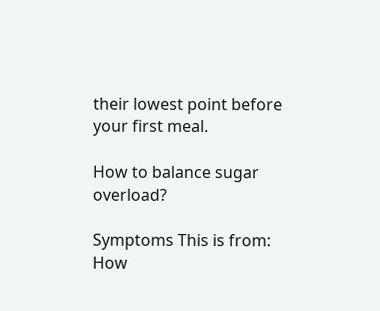their lowest point before your first meal.

How to balance sugar overload?

Symptoms This is from: How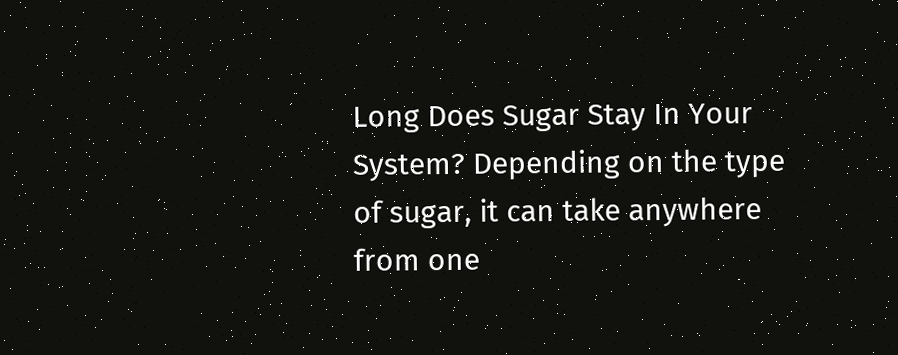Long Does Sugar Stay In Your System? Depending on the type of sugar, it can take anywhere from one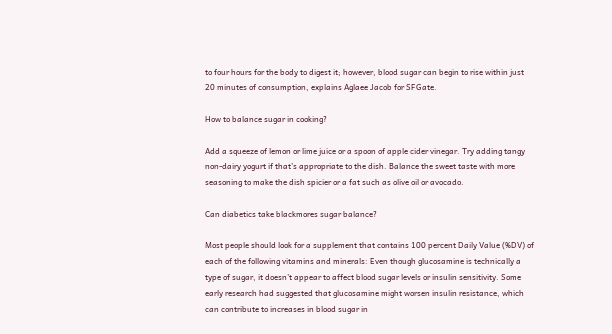to four hours for the body to digest it; however, blood sugar can begin to rise within just 20 minutes of consumption, explains Aglaee Jacob for SFGate.

How to balance sugar in cooking?

Add a squeeze of lemon or lime juice or a spoon of apple cider vinegar. Try adding tangy non-dairy yogurt if that’s appropriate to the dish. Balance the sweet taste with more seasoning to make the dish spicier or a fat such as olive oil or avocado.

Can diabetics take blackmores sugar balance?

Most people should look for a supplement that contains 100 percent Daily Value (%DV) of each of the following vitamins and minerals: Even though glucosamine is technically a type of sugar, it doesn’t appear to affect blood sugar levels or insulin sensitivity. Some early research had suggested that glucosamine might worsen insulin resistance, which can contribute to increases in blood sugar in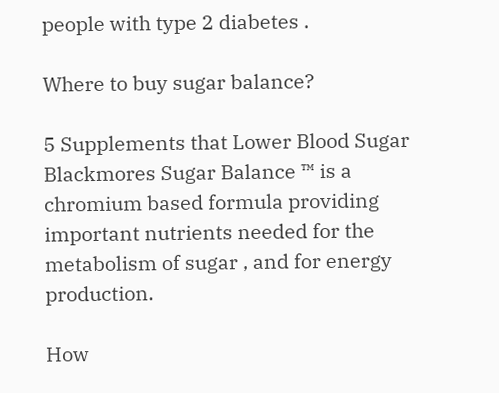people with type 2 diabetes .

Where to buy sugar balance?

5 Supplements that Lower Blood Sugar Blackmores Sugar Balance ™ is a chromium based formula providing important nutrients needed for the metabolism of sugar , and for energy production.

How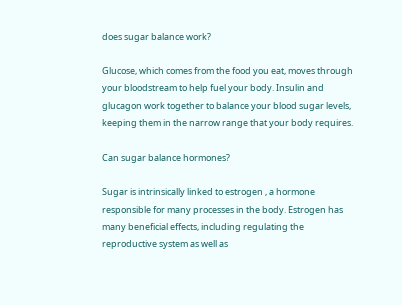does sugar balance work?

Glucose, which comes from the food you eat, moves through your bloodstream to help fuel your body. Insulin and glucagon work together to balance your blood sugar levels, keeping them in the narrow range that your body requires.

Can sugar balance hormones?

Sugar is intrinsically linked to estrogen , a hormone responsible for many processes in the body. Estrogen has many beneficial effects, including regulating the reproductive system as well as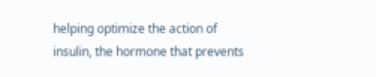helping optimize the action of insulin, the hormone that prevents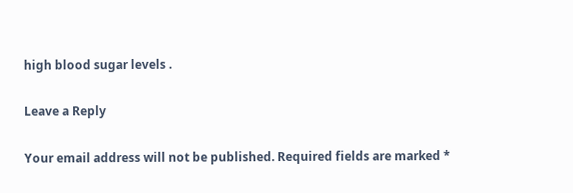high blood sugar levels .

Leave a Reply

Your email address will not be published. Required fields are marked *